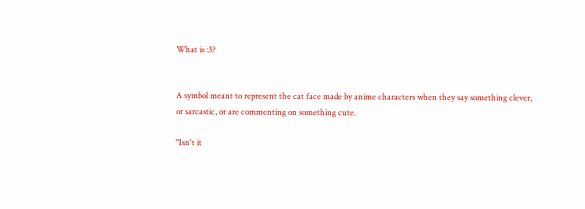What is :3?


A symbol meant to represent the cat face made by anime characters when they say something clever, or sarcastic, or are commenting on something cute.

"Isn't it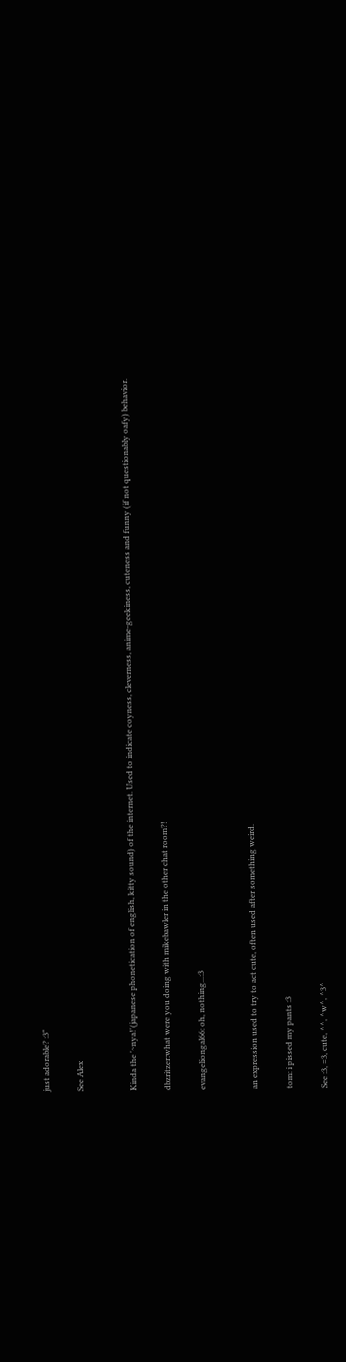just adorable? :3"

See Alex


Kinda the '~nya!'(japanese phonetication of english, kitty sound) of the internet. Used to indicate coyness, cleverness, anime-geekiness, cuteness and funny (if not questionably oafy) behavior.

dbzritzer:what were you doing with mikebawler in the other chat room?!

evangeliongal66: oh, nothing...:3


an expression used to try to act cute, often used after something weird.

tom: i pissed my pants :3

See :3, =3, cute, ^^, ^w^, ^3^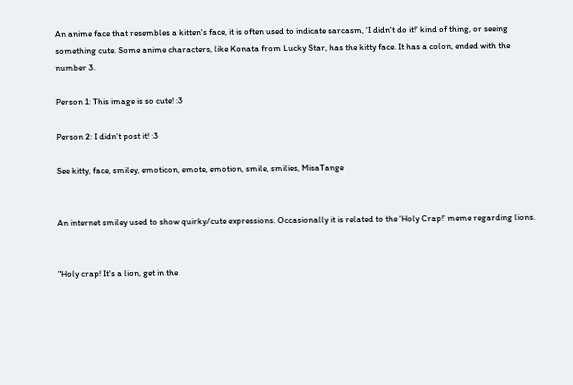An anime face that resembles a kitten's face, it is often used to indicate sarcasm, 'I didn't do it!' kind of thing, or seeing something cute. Some anime characters, like Konata from Lucky Star, has the kitty face. It has a colon, ended with the number 3.

Person 1: This image is so cute! :3

Person 2: I didn't post it! :3

See kitty, face, smiley, emoticon, emote, emotion, smile, smilies, MisaTange


An internet smiley used to show quirky/cute expressions. Occasionally it is related to the 'Holy Crap!' meme regarding lions.


"Holy crap! It's a lion, get in the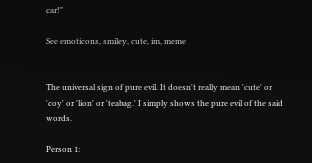car!"

See emoticons, smiley, cute, im, meme


The universal sign of pure evil. It doesn't really mean 'cute' or 'coy' or 'lion' or 'teabag.' I simply shows the pure evil of the said words.

Person 1: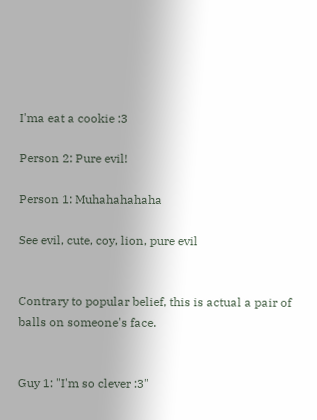I'ma eat a cookie :3

Person 2: Pure evil!

Person 1: Muhahahahaha

See evil, cute, coy, lion, pure evil


Contrary to popular belief, this is actual a pair of balls on someone's face.


Guy 1: "I'm so clever :3"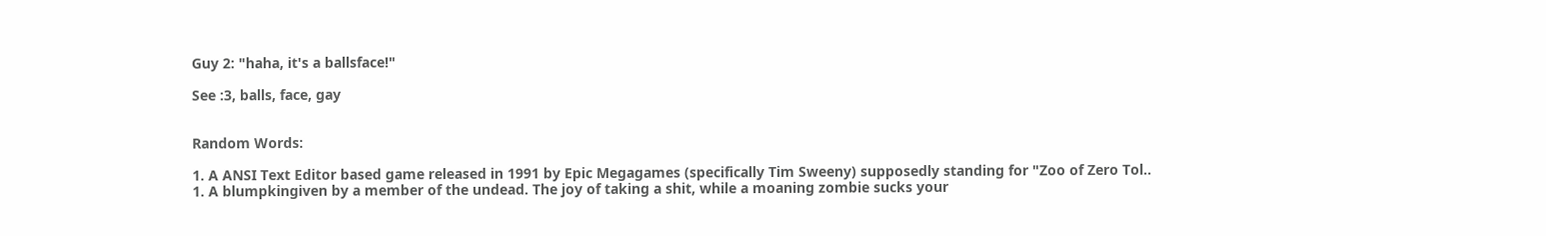Guy 2: "haha, it's a ballsface!"

See :3, balls, face, gay


Random Words:

1. A ANSI Text Editor based game released in 1991 by Epic Megagames (specifically Tim Sweeny) supposedly standing for "Zoo of Zero Tol..
1. A blumpkingiven by a member of the undead. The joy of taking a shit, while a moaning zombie sucks your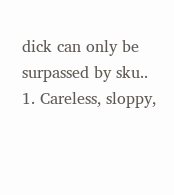dick can only be surpassed by sku..
1. Careless, sloppy,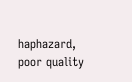haphazard, poor quality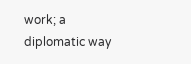work; a diplomatic way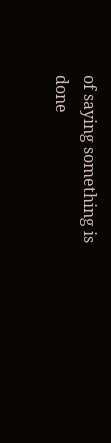of saying something is done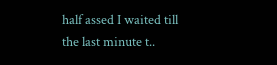half assed I waited till the last minute t..